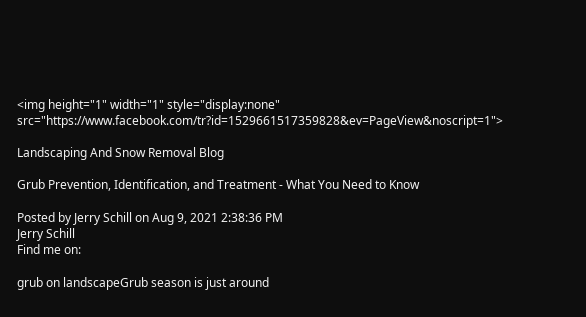<img height="1" width="1" style="display:none" src="https://www.facebook.com/tr?id=1529661517359828&ev=PageView&noscript=1">

Landscaping And Snow Removal Blog

Grub Prevention, Identification, and Treatment - What You Need to Know

Posted by Jerry Schill on Aug 9, 2021 2:38:36 PM
Jerry Schill
Find me on:

grub on landscapeGrub season is just around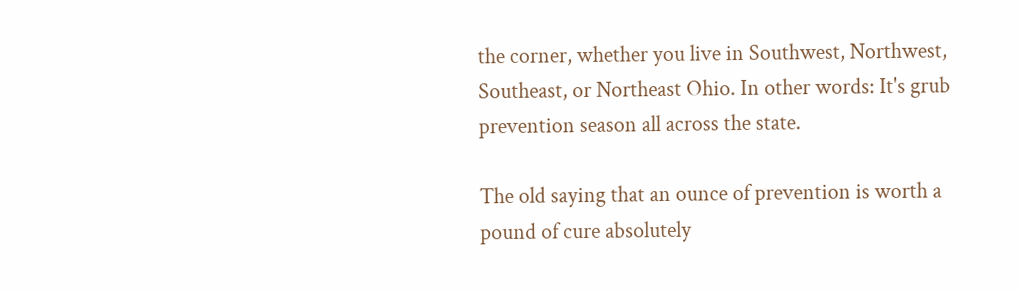the corner, whether you live in Southwest, Northwest, Southeast, or Northeast Ohio. In other words: It's grub prevention season all across the state.

The old saying that an ounce of prevention is worth a pound of cure absolutely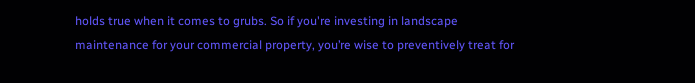holds true when it comes to grubs. So if you're investing in landscape maintenance for your commercial property, you’re wise to preventively treat for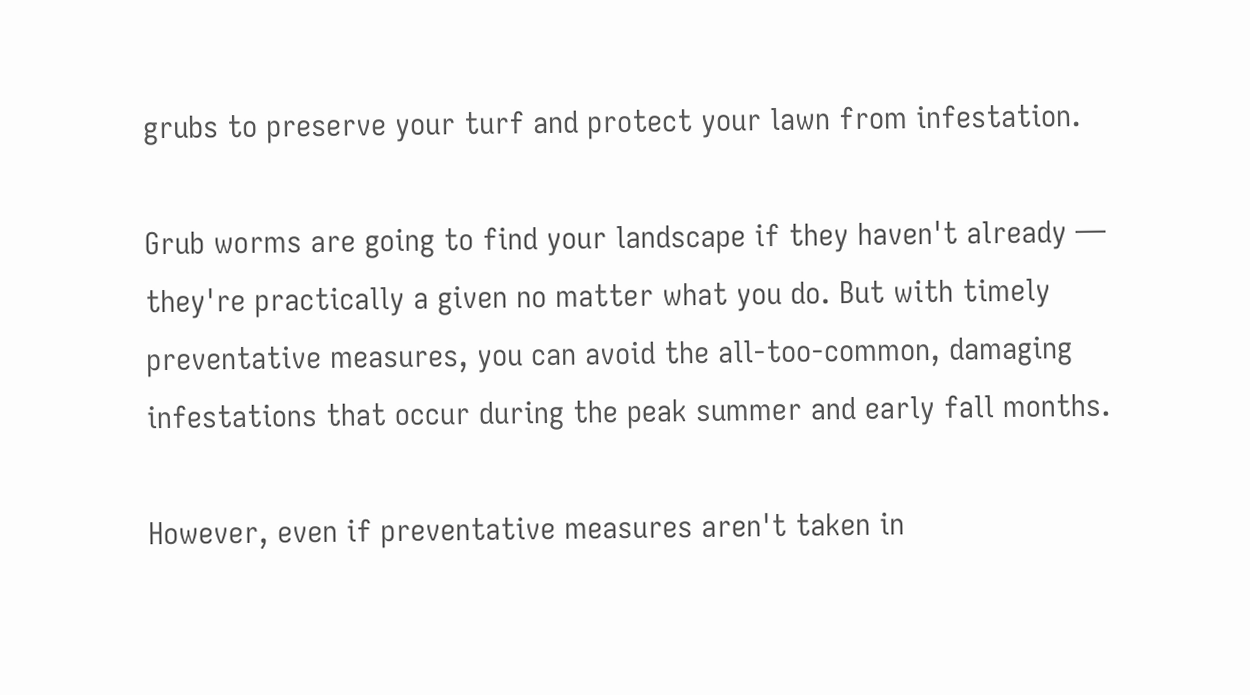grubs to preserve your turf and protect your lawn from infestation.

Grub worms are going to find your landscape if they haven't already — they're practically a given no matter what you do. But with timely preventative measures, you can avoid the all-too-common, damaging infestations that occur during the peak summer and early fall months.

However, even if preventative measures aren't taken in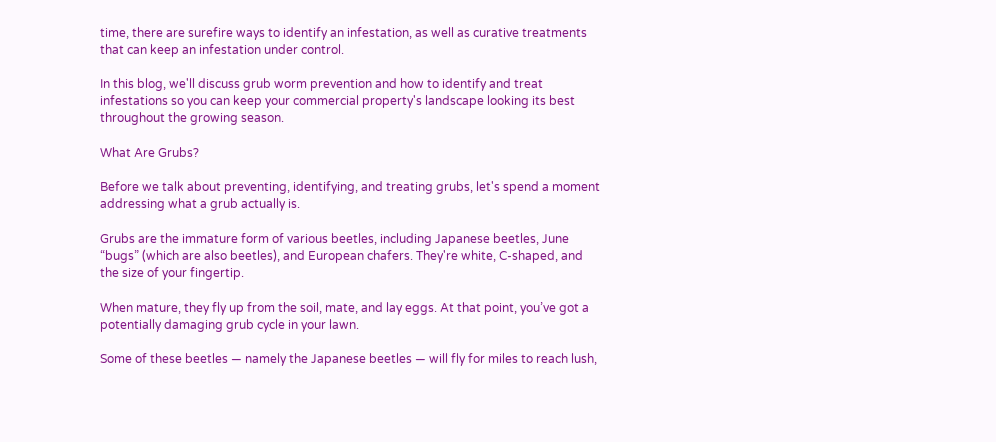time, there are surefire ways to identify an infestation, as well as curative treatments that can keep an infestation under control.

In this blog, we'll discuss grub worm prevention and how to identify and treat infestations so you can keep your commercial property's landscape looking its best throughout the growing season.

What Are Grubs?

Before we talk about preventing, identifying, and treating grubs, let's spend a moment addressing what a grub actually is.

Grubs are the immature form of various beetles, including Japanese beetles, June “bugs” (which are also beetles), and European chafers. They're white, C-shaped, and the size of your fingertip.

When mature, they fly up from the soil, mate, and lay eggs. At that point, you’ve got a potentially damaging grub cycle in your lawn.

Some of these beetles — namely the Japanese beetles — will fly for miles to reach lush,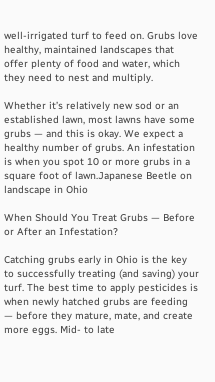well-irrigated turf to feed on. Grubs love healthy, maintained landscapes that offer plenty of food and water, which they need to nest and multiply.

Whether it’s relatively new sod or an established lawn, most lawns have some grubs — and this is okay. We expect a healthy number of grubs. An infestation is when you spot 10 or more grubs in a square foot of lawn.Japanese Beetle on landscape in Ohio

When Should You Treat Grubs — Before or After an Infestation?

Catching grubs early in Ohio is the key to successfully treating (and saving) your turf. The best time to apply pesticides is when newly hatched grubs are feeding — before they mature, mate, and create more eggs. Mid- to late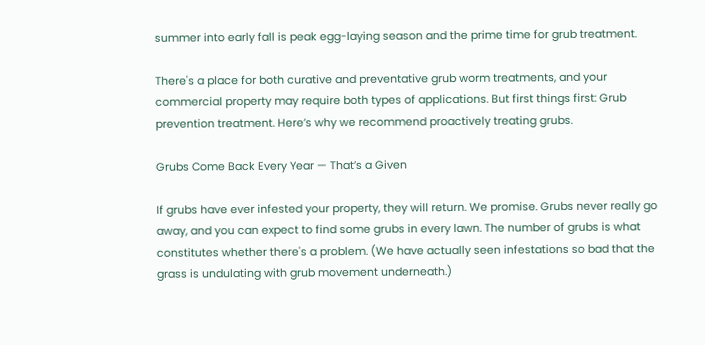summer into early fall is peak egg-laying season and the prime time for grub treatment.

There's a place for both curative and preventative grub worm treatments, and your commercial property may require both types of applications. But first things first: Grub prevention treatment. Here’s why we recommend proactively treating grubs.

Grubs Come Back Every Year — That’s a Given

If grubs have ever infested your property, they will return. We promise. Grubs never really go away, and you can expect to find some grubs in every lawn. The number of grubs is what constitutes whether there's a problem. (We have actually seen infestations so bad that the grass is undulating with grub movement underneath.)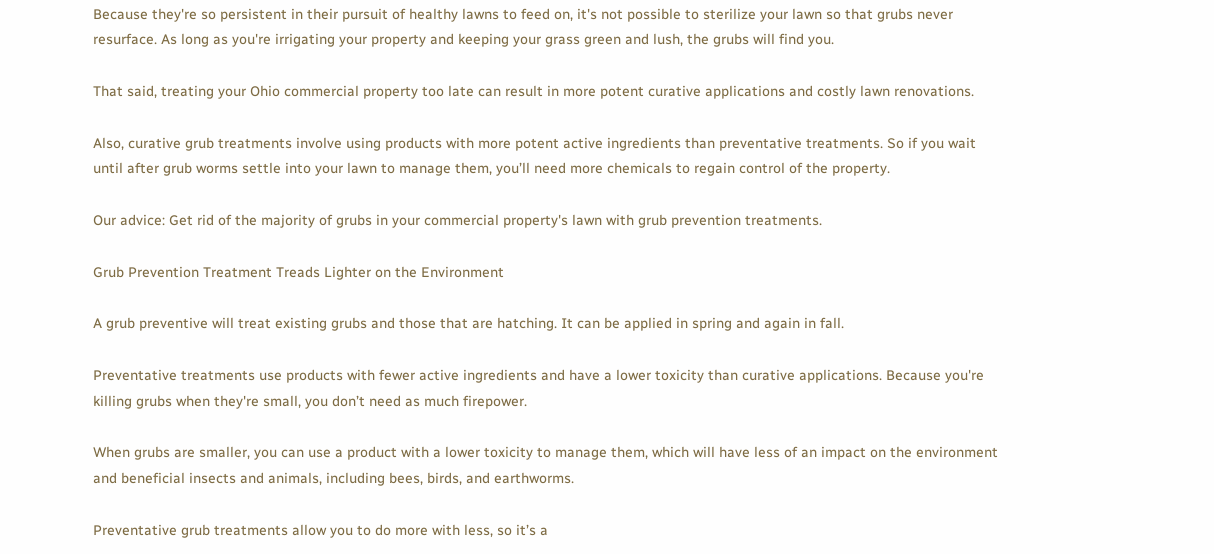Because they're so persistent in their pursuit of healthy lawns to feed on, it's not possible to sterilize your lawn so that grubs never resurface. As long as you're irrigating your property and keeping your grass green and lush, the grubs will find you.

That said, treating your Ohio commercial property too late can result in more potent curative applications and costly lawn renovations.

Also, curative grub treatments involve using products with more potent active ingredients than preventative treatments. So if you wait until after grub worms settle into your lawn to manage them, you’ll need more chemicals to regain control of the property.

Our advice: Get rid of the majority of grubs in your commercial property's lawn with grub prevention treatments.

Grub Prevention Treatment Treads Lighter on the Environment

A grub preventive will treat existing grubs and those that are hatching. It can be applied in spring and again in fall.

Preventative treatments use products with fewer active ingredients and have a lower toxicity than curative applications. Because you're killing grubs when they're small, you don’t need as much firepower.

When grubs are smaller, you can use a product with a lower toxicity to manage them, which will have less of an impact on the environment and beneficial insects and animals, including bees, birds, and earthworms.

Preventative grub treatments allow you to do more with less, so it’s a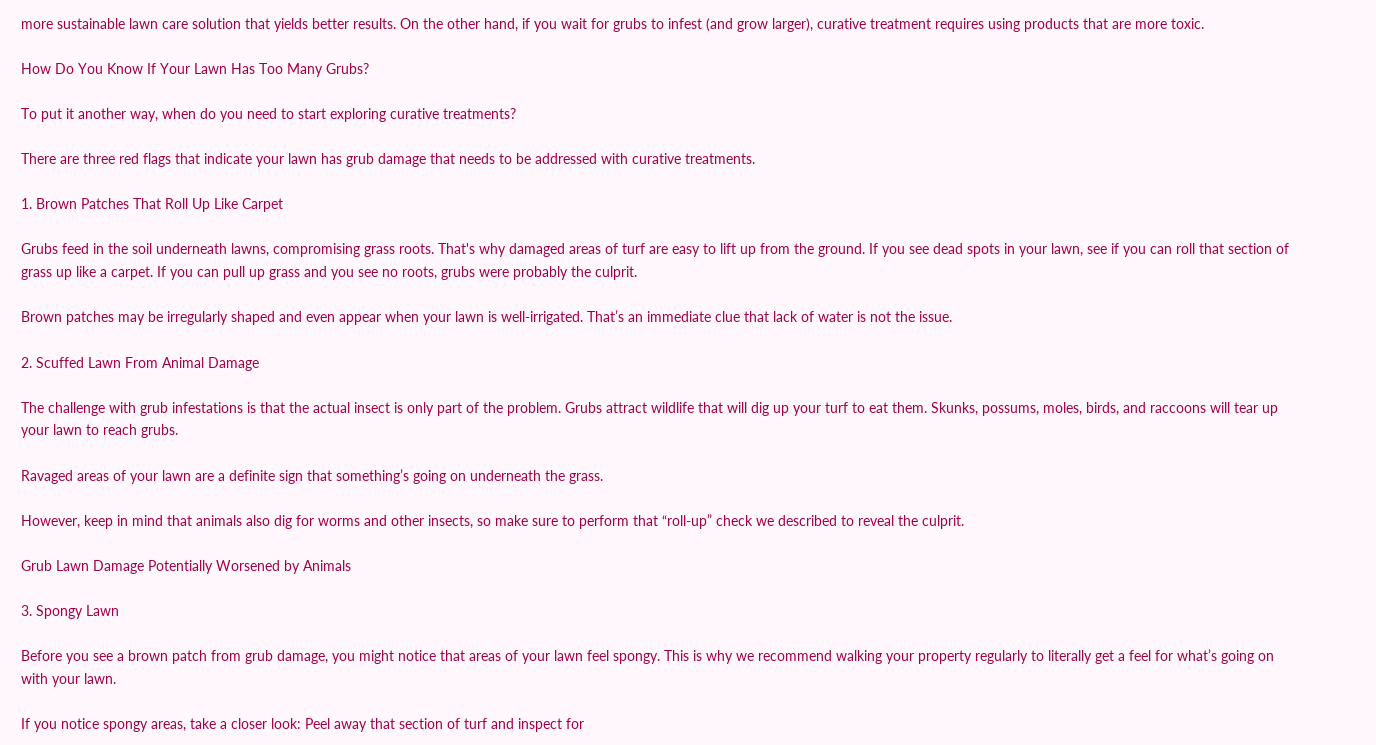more sustainable lawn care solution that yields better results. On the other hand, if you wait for grubs to infest (and grow larger), curative treatment requires using products that are more toxic.

How Do You Know If Your Lawn Has Too Many Grubs?

To put it another way, when do you need to start exploring curative treatments?

There are three red flags that indicate your lawn has grub damage that needs to be addressed with curative treatments.

1. Brown Patches That Roll Up Like Carpet

Grubs feed in the soil underneath lawns, compromising grass roots. That's why damaged areas of turf are easy to lift up from the ground. If you see dead spots in your lawn, see if you can roll that section of grass up like a carpet. If you can pull up grass and you see no roots, grubs were probably the culprit.

Brown patches may be irregularly shaped and even appear when your lawn is well-irrigated. That’s an immediate clue that lack of water is not the issue.

2. Scuffed Lawn From Animal Damage

The challenge with grub infestations is that the actual insect is only part of the problem. Grubs attract wildlife that will dig up your turf to eat them. Skunks, possums, moles, birds, and raccoons will tear up your lawn to reach grubs.

Ravaged areas of your lawn are a definite sign that something’s going on underneath the grass.

However, keep in mind that animals also dig for worms and other insects, so make sure to perform that “roll-up” check we described to reveal the culprit.

Grub Lawn Damage Potentially Worsened by Animals

3. Spongy Lawn

Before you see a brown patch from grub damage, you might notice that areas of your lawn feel spongy. This is why we recommend walking your property regularly to literally get a feel for what’s going on with your lawn.

If you notice spongy areas, take a closer look: Peel away that section of turf and inspect for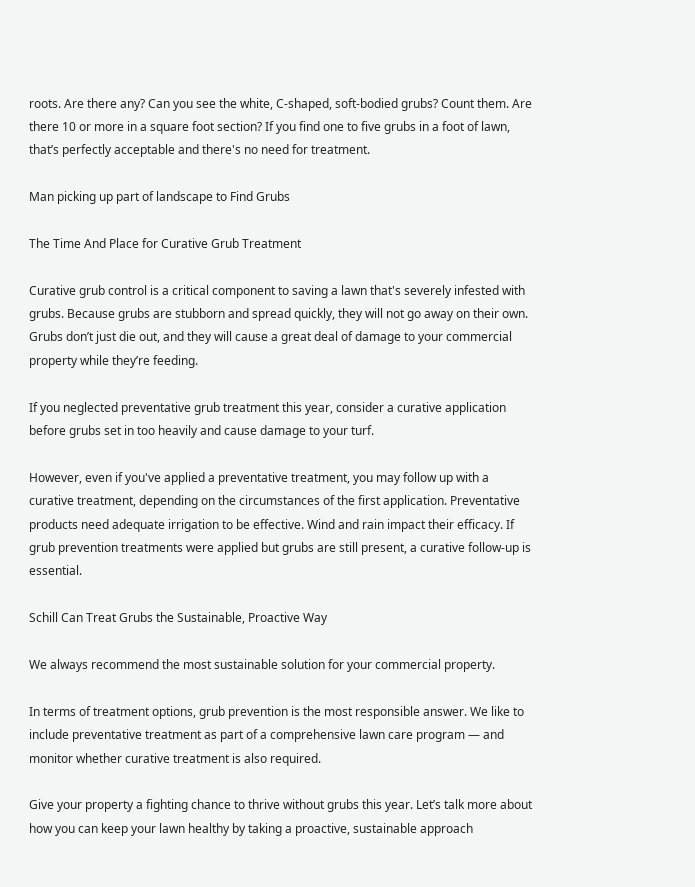roots. Are there any? Can you see the white, C-shaped, soft-bodied grubs? Count them. Are there 10 or more in a square foot section? If you find one to five grubs in a foot of lawn, that’s perfectly acceptable and there's no need for treatment.

Man picking up part of landscape to Find Grubs

The Time And Place for Curative Grub Treatment

Curative grub control is a critical component to saving a lawn that's severely infested with grubs. Because grubs are stubborn and spread quickly, they will not go away on their own. Grubs don’t just die out, and they will cause a great deal of damage to your commercial property while they’re feeding.

If you neglected preventative grub treatment this year, consider a curative application before grubs set in too heavily and cause damage to your turf.

However, even if you've applied a preventative treatment, you may follow up with a curative treatment, depending on the circumstances of the first application. Preventative products need adequate irrigation to be effective. Wind and rain impact their efficacy. If grub prevention treatments were applied but grubs are still present, a curative follow-up is essential.

Schill Can Treat Grubs the Sustainable, Proactive Way

We always recommend the most sustainable solution for your commercial property.

In terms of treatment options, grub prevention is the most responsible answer. We like to include preventative treatment as part of a comprehensive lawn care program — and monitor whether curative treatment is also required.

Give your property a fighting chance to thrive without grubs this year. Let’s talk more about how you can keep your lawn healthy by taking a proactive, sustainable approach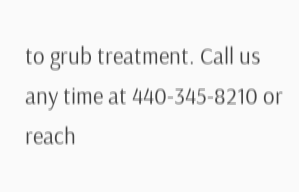to grub treatment. Call us any time at 440-345-8210 or reach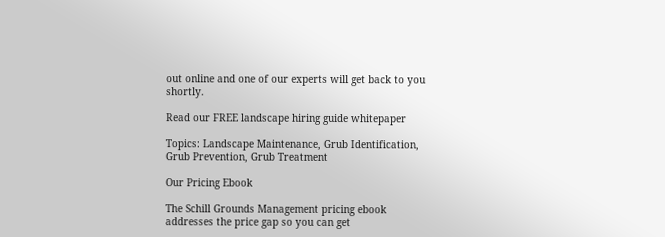out online and one of our experts will get back to you shortly.

Read our FREE landscape hiring guide whitepaper

Topics: Landscape Maintenance, Grub Identification, Grub Prevention, Grub Treatment

Our Pricing Ebook

The Schill Grounds Management pricing ebook addresses the price gap so you can get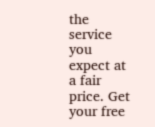the service you expect at a fair price. Get your free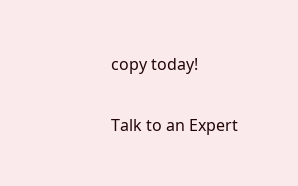copy today!

Talk to an Expert